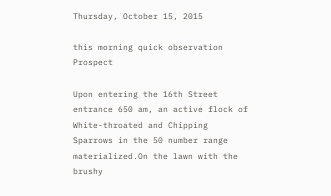Thursday, October 15, 2015

this morning quick observation Prospect

Upon entering the 16th Street entrance 650 am, an active flock of White-throated and Chipping Sparrows in the 50 number range materialized.On the lawn with the brushy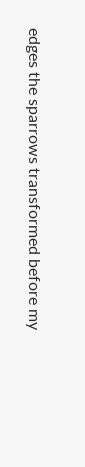edges the sparrows transformed before my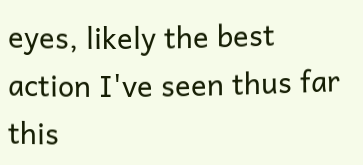eyes, likely the best action I've seen thus far this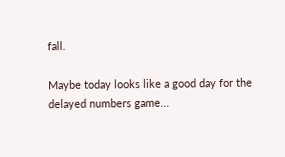fall.

Maybe today looks like a good day for the delayed numbers game...